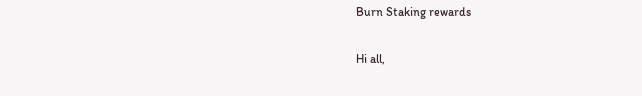Burn Staking rewards

Hi all,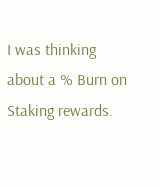I was thinking about a % Burn on Staking rewards.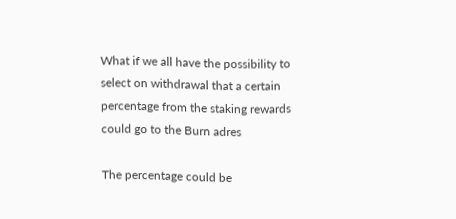What if we all have the possibility to select on withdrawal that a certain percentage from the staking rewards could go to the Burn adres

The percentage could be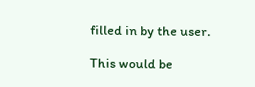filled in by the user.

This would be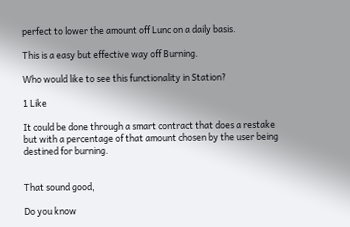perfect to lower the amount off Lunc on a daily basis.

This is a easy but effective way off Burning.

Who would like to see this functionality in Station?

1 Like

It could be done through a smart contract that does a restake but with a percentage of that amount chosen by the user being destined for burning.


That sound good,

Do you know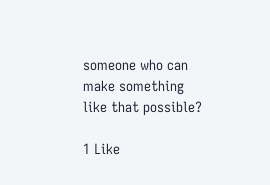someone who can make something like that possible?

1 Like